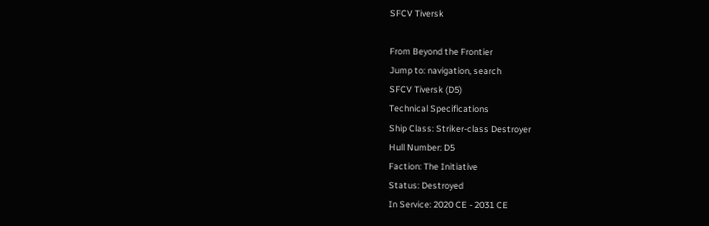SFCV Tiversk

From Beyond the Frontier
Jump to: navigation, search
SFCV Tiversk (D5)
Technical Specifications
Ship Class: Striker-class Destroyer
Hull Number: D5
Faction: The Initiative
Status: Destroyed
In Service: 2020 CE - 2031 CE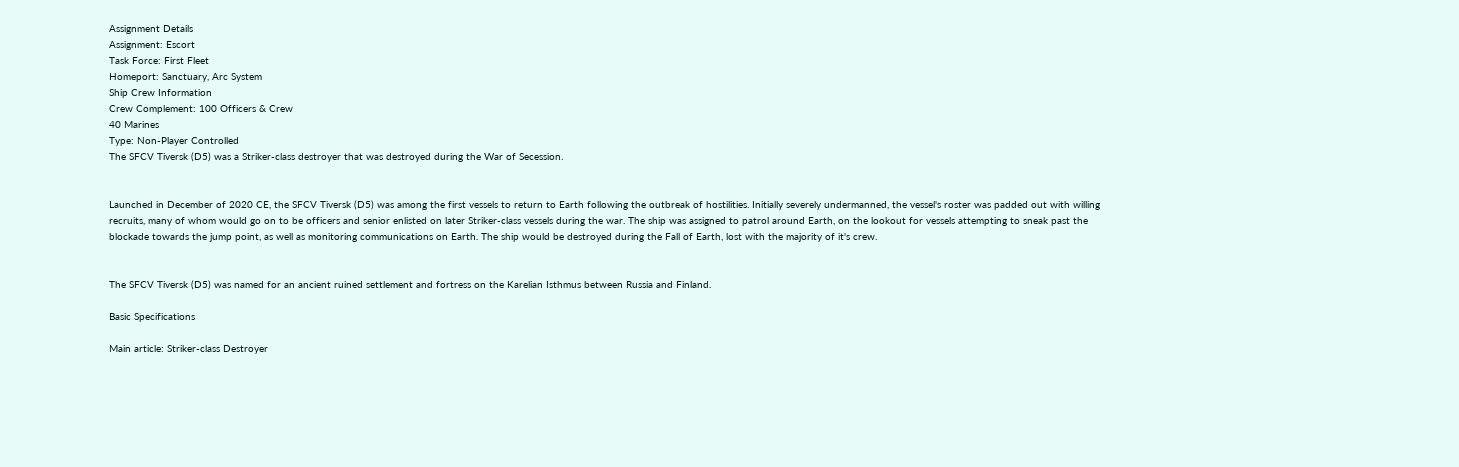Assignment Details
Assignment: Escort
Task Force: First Fleet
Homeport: Sanctuary, Arc System
Ship Crew Information
Crew Complement: 100 Officers & Crew
40 Marines
Type: Non-Player Controlled
The SFCV Tiversk (D5) was a Striker-class destroyer that was destroyed during the War of Secession.


Launched in December of 2020 CE, the SFCV Tiversk (D5) was among the first vessels to return to Earth following the outbreak of hostilities. Initially severely undermanned, the vessel's roster was padded out with willing recruits, many of whom would go on to be officers and senior enlisted on later Striker-class vessels during the war. The ship was assigned to patrol around Earth, on the lookout for vessels attempting to sneak past the blockade towards the jump point, as well as monitoring communications on Earth. The ship would be destroyed during the Fall of Earth, lost with the majority of it's crew.


The SFCV Tiversk (D5) was named for an ancient ruined settlement and fortress on the Karelian Isthmus between Russia and Finland.

Basic Specifications

Main article: Striker-class Destroyer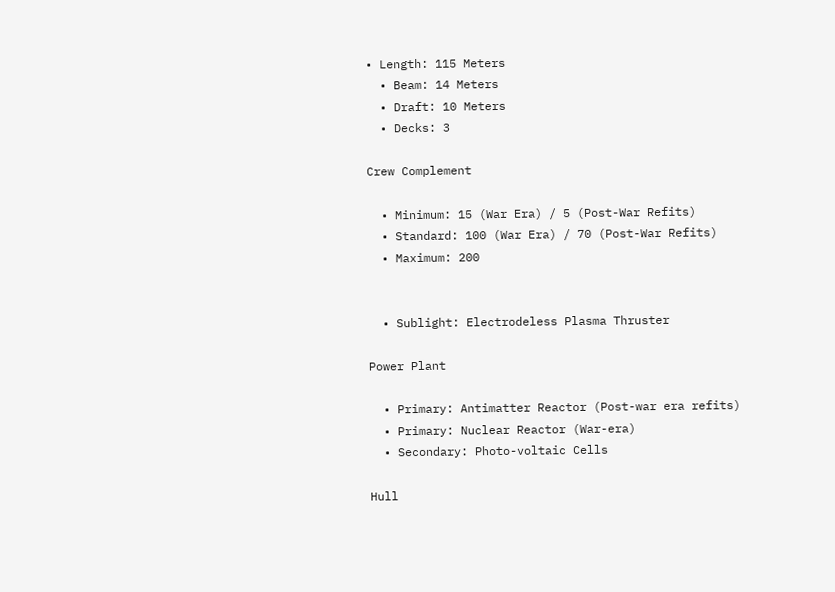• Length: 115 Meters
  • Beam: 14 Meters
  • Draft: 10 Meters
  • Decks: 3

Crew Complement

  • Minimum: 15 (War Era) / 5 (Post-War Refits)
  • Standard: 100 (War Era) / 70 (Post-War Refits)
  • Maximum: 200


  • Sublight: Electrodeless Plasma Thruster

Power Plant

  • Primary: Antimatter Reactor (Post-war era refits)
  • Primary: Nuclear Reactor (War-era)
  • Secondary: Photo-voltaic Cells

Hull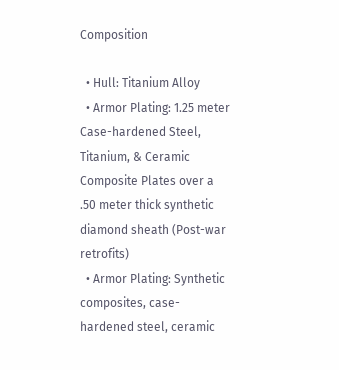Composition

  • Hull: Titanium Alloy
  • Armor Plating: 1.25 meter Case-hardened Steel, Titanium, & Ceramic Composite Plates over a .50 meter thick synthetic diamond sheath (Post-war retrofits)
  • Armor Plating: Synthetic composites, case-hardened steel, ceramic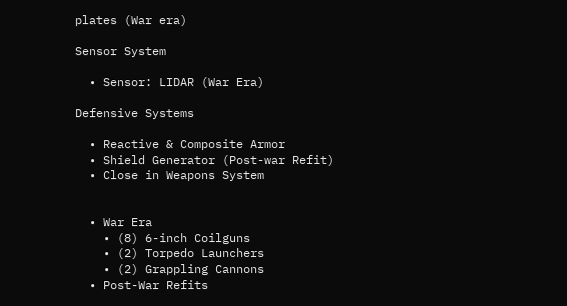plates (War era)

Sensor System

  • Sensor: LIDAR (War Era)

Defensive Systems

  • Reactive & Composite Armor
  • Shield Generator (Post-war Refit)
  • Close in Weapons System


  • War Era
    • (8) 6-inch Coilguns
    • (2) Torpedo Launchers
    • (2) Grappling Cannons
  • Post-War Refits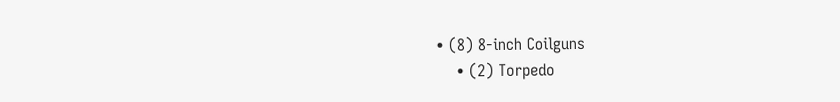• (8) 8-inch Coilguns
    • (2) Torpedo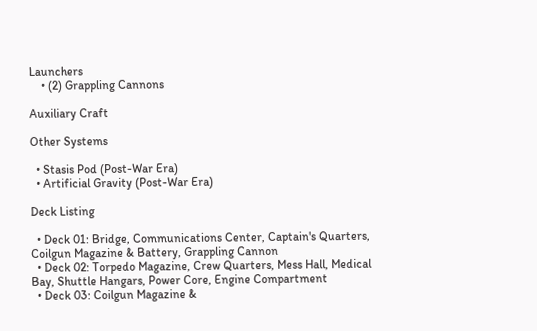Launchers
    • (2) Grappling Cannons

Auxiliary Craft

Other Systems

  • Stasis Pod (Post-War Era)
  • Artificial Gravity (Post-War Era)

Deck Listing

  • Deck 01: Bridge, Communications Center, Captain's Quarters, Coilgun Magazine & Battery, Grappling Cannon
  • Deck 02: Torpedo Magazine, Crew Quarters, Mess Hall, Medical Bay, Shuttle Hangars, Power Core, Engine Compartment
  • Deck 03: Coilgun Magazine &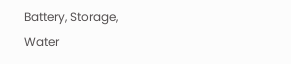Battery, Storage, Water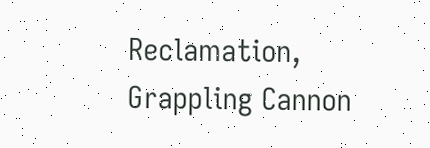Reclamation, Grappling Cannon